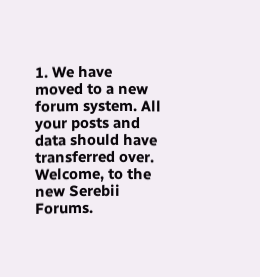1. We have moved to a new forum system. All your posts and data should have transferred over. Welcome, to the new Serebii Forums.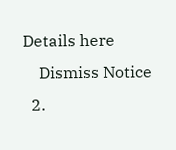Details here
    Dismiss Notice
  2.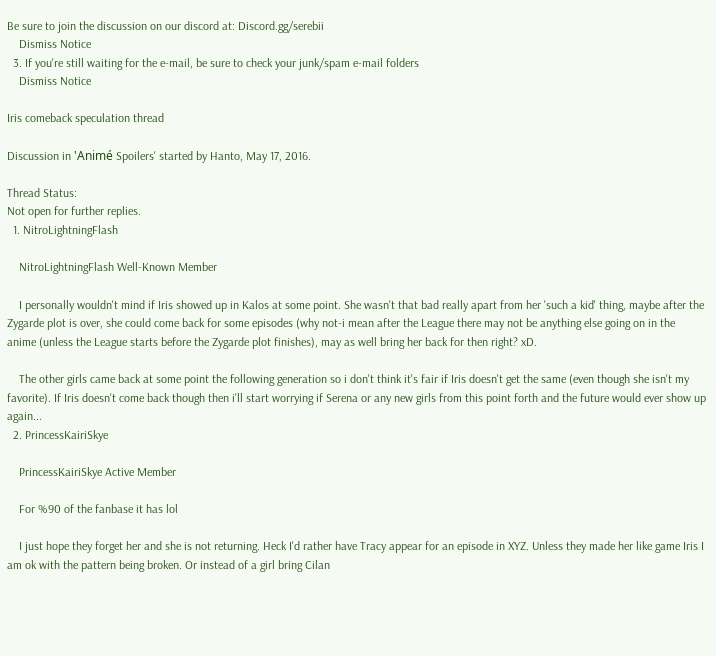Be sure to join the discussion on our discord at: Discord.gg/serebii
    Dismiss Notice
  3. If you're still waiting for the e-mail, be sure to check your junk/spam e-mail folders
    Dismiss Notice

Iris comeback speculation thread

Discussion in 'Animé Spoilers' started by Hanto, May 17, 2016.

Thread Status:
Not open for further replies.
  1. NitroLightningFlash

    NitroLightningFlash Well-Known Member

    I personally wouldn't mind if Iris showed up in Kalos at some point. She wasn't that bad really apart from her 'such a kid' thing, maybe after the Zygarde plot is over, she could come back for some episodes (why not-i mean after the League there may not be anything else going on in the anime (unless the League starts before the Zygarde plot finishes), may as well bring her back for then right? xD.

    The other girls came back at some point the following generation so i don't think it's fair if Iris doesn't get the same (even though she isn't my favorite). If Iris doesn't come back though then i'll start worrying if Serena or any new girls from this point forth and the future would ever show up again...
  2. PrincessKairiSkye

    PrincessKairiSkye Active Member

    For %90 of the fanbase it has lol

    I just hope they forget her and she is not returning. Heck I'd rather have Tracy appear for an episode in XYZ. Unless they made her like game Iris I am ok with the pattern being broken. Or instead of a girl bring Cilan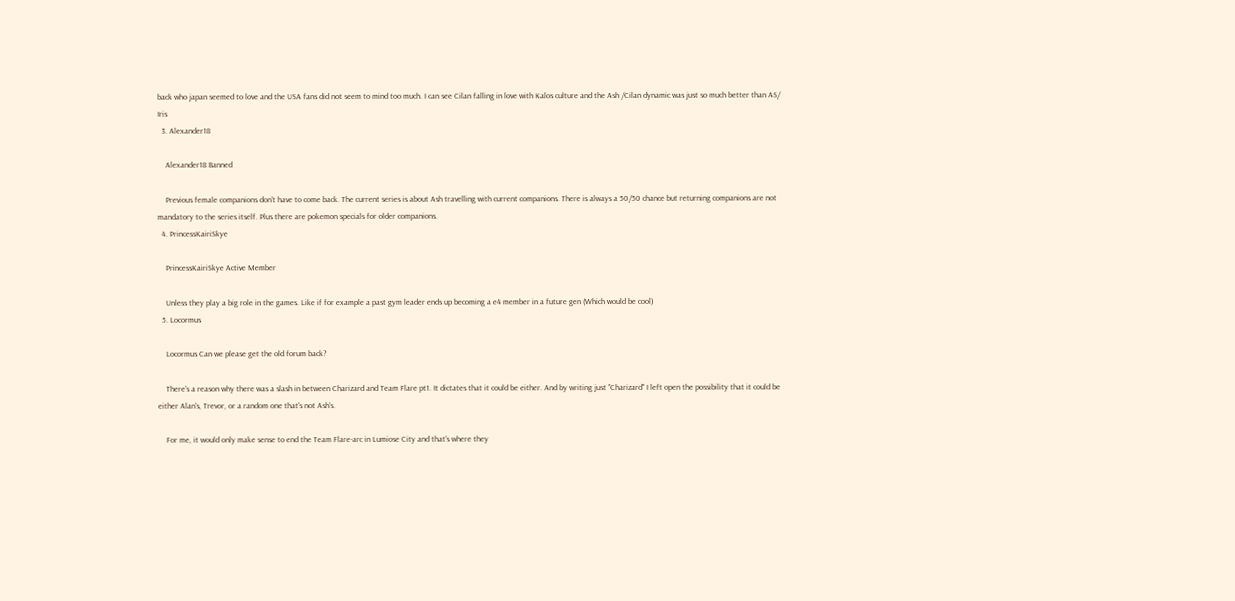back who japan seemed to love and the USA fans did not seem to mind too much. I can see Cilan falling in love with Kalos culture and the Ash /Cilan dynamic was just so much better than AS/ Iris
  3. Alexander18

    Alexander18 Banned

    Previous female companions don't have to come back. The current series is about Ash travelling with current companions. There is always a 50/50 chance but returning companions are not mandatory to the series itself. Plus there are pokemon specials for older companions.
  4. PrincessKairiSkye

    PrincessKairiSkye Active Member

    Unless they play a big role in the games. Like if for example a past gym leader ends up becoming a e4 member in a future gen (Which would be cool)
  5. Locormus

    Locormus Can we please get the old forum back?

    There's a reason why there was a slash in between Charizard and Team Flare pt1. It dictates that it could be either. And by writing just "Charizard" I left open the possibility that it could be either Alan's, Trevor, or a random one that's not Ash's.

    For me, it would only make sense to end the Team Flare-arc in Lumiose City and that's where they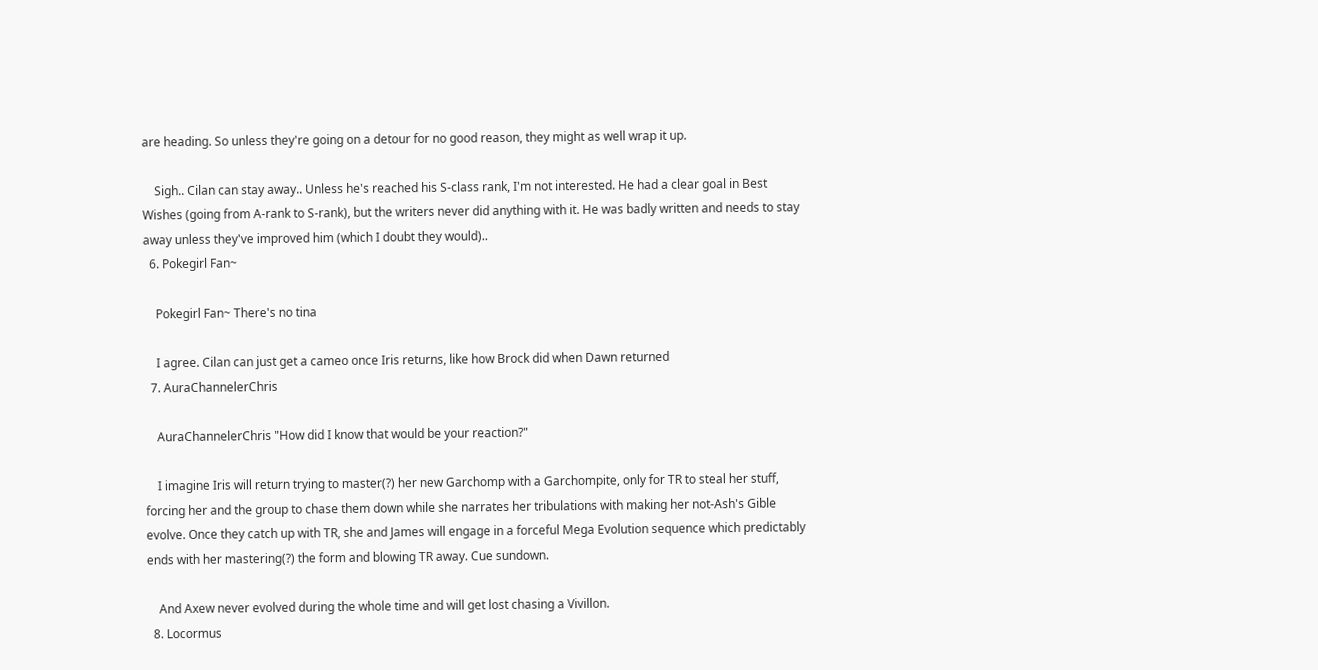are heading. So unless they're going on a detour for no good reason, they might as well wrap it up.

    Sigh.. Cilan can stay away.. Unless he's reached his S-class rank, I'm not interested. He had a clear goal in Best Wishes (going from A-rank to S-rank), but the writers never did anything with it. He was badly written and needs to stay away unless they've improved him (which I doubt they would)..
  6. Pokegirl Fan~

    Pokegirl Fan~ There's no tina

    I agree. Cilan can just get a cameo once Iris returns, like how Brock did when Dawn returned
  7. AuraChannelerChris

    AuraChannelerChris "How did I know that would be your reaction?"

    I imagine Iris will return trying to master(?) her new Garchomp with a Garchompite, only for TR to steal her stuff, forcing her and the group to chase them down while she narrates her tribulations with making her not-Ash's Gible evolve. Once they catch up with TR, she and James will engage in a forceful Mega Evolution sequence which predictably ends with her mastering(?) the form and blowing TR away. Cue sundown.

    And Axew never evolved during the whole time and will get lost chasing a Vivillon.
  8. Locormus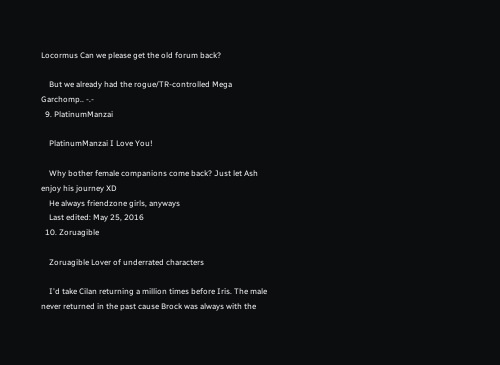Locormus Can we please get the old forum back?

    But we already had the rogue/TR-controlled Mega Garchomp.. -.-
  9. PlatinumManzai

    PlatinumManzai I Love You!

    Why bother female companions come back? Just let Ash enjoy his journey XD
    He always friendzone girls, anyways
    Last edited: May 25, 2016
  10. Zoruagible

    Zoruagible Lover of underrated characters

    I'd take Cilan returning a million times before Iris. The male never returned in the past cause Brock was always with the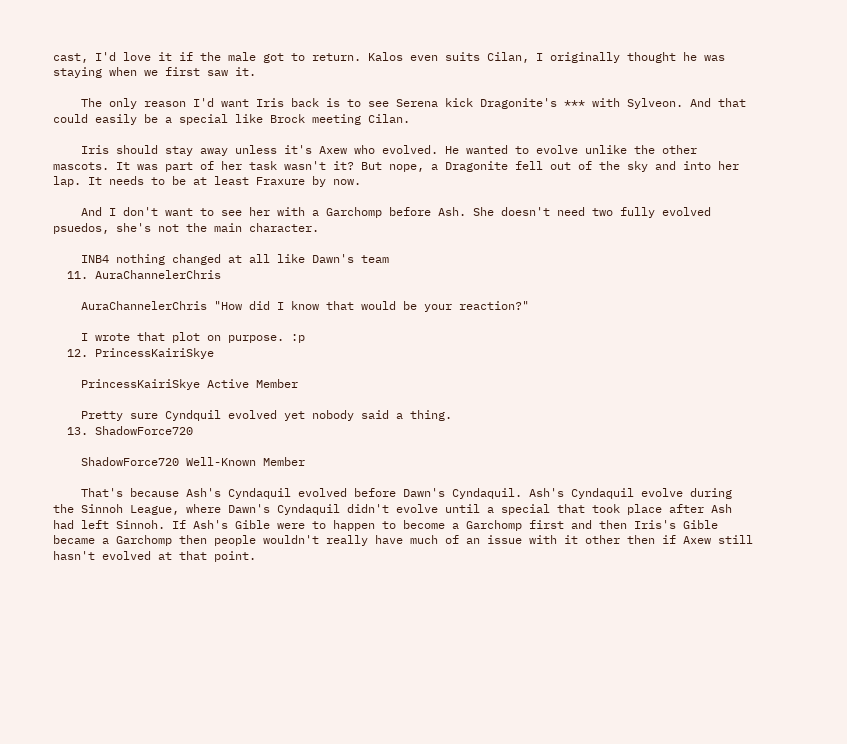cast, I'd love it if the male got to return. Kalos even suits Cilan, I originally thought he was staying when we first saw it.

    The only reason I'd want Iris back is to see Serena kick Dragonite's *** with Sylveon. And that could easily be a special like Brock meeting Cilan.

    Iris should stay away unless it's Axew who evolved. He wanted to evolve unlike the other mascots. It was part of her task wasn't it? But nope, a Dragonite fell out of the sky and into her lap. It needs to be at least Fraxure by now.

    And I don't want to see her with a Garchomp before Ash. She doesn't need two fully evolved psuedos, she's not the main character.

    INB4 nothing changed at all like Dawn's team
  11. AuraChannelerChris

    AuraChannelerChris "How did I know that would be your reaction?"

    I wrote that plot on purpose. :p
  12. PrincessKairiSkye

    PrincessKairiSkye Active Member

    Pretty sure Cyndquil evolved yet nobody said a thing.
  13. ShadowForce720

    ShadowForce720 Well-Known Member

    That's because Ash's Cyndaquil evolved before Dawn's Cyndaquil. Ash's Cyndaquil evolve during the Sinnoh League, where Dawn's Cyndaquil didn't evolve until a special that took place after Ash had left Sinnoh. If Ash's Gible were to happen to become a Garchomp first and then Iris's Gible became a Garchomp then people wouldn't really have much of an issue with it other then if Axew still hasn't evolved at that point.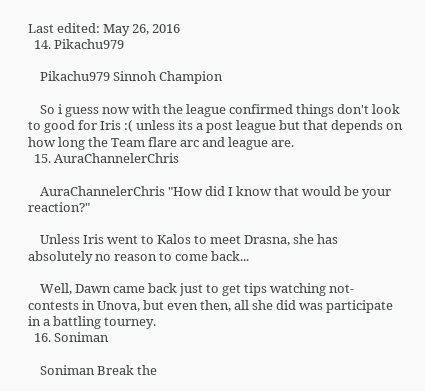Last edited: May 26, 2016
  14. Pikachu979

    Pikachu979 Sinnoh Champion

    So i guess now with the league confirmed things don't look to good for Iris :( unless its a post league but that depends on how long the Team flare arc and league are.
  15. AuraChannelerChris

    AuraChannelerChris "How did I know that would be your reaction?"

    Unless Iris went to Kalos to meet Drasna, she has absolutely no reason to come back...

    Well, Dawn came back just to get tips watching not-contests in Unova, but even then, all she did was participate in a battling tourney.
  16. Soniman

    Soniman Break the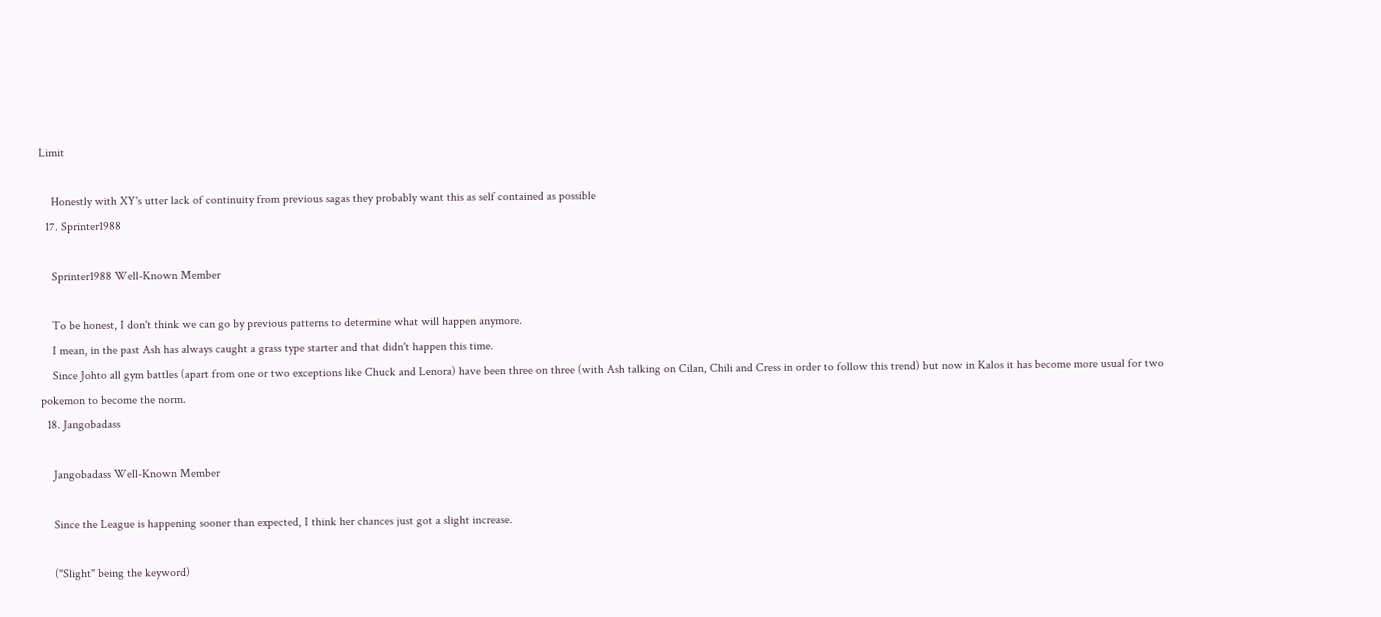Limit

    Honestly with XY's utter lack of continuity from previous sagas they probably want this as self contained as possible
  17. Sprinter1988

    Sprinter1988 Well-Known Member

    To be honest, I don't think we can go by previous patterns to determine what will happen anymore.
    I mean, in the past Ash has always caught a grass type starter and that didn't happen this time.
    Since Johto all gym battles (apart from one or two exceptions like Chuck and Lenora) have been three on three (with Ash talking on Cilan, Chili and Cress in order to follow this trend) but now in Kalos it has become more usual for two pokemon to become the norm.
  18. Jangobadass

    Jangobadass Well-Known Member

    Since the League is happening sooner than expected, I think her chances just got a slight increase.

    ("Slight" being the keyword)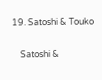19. Satoshi & Touko

    Satoshi &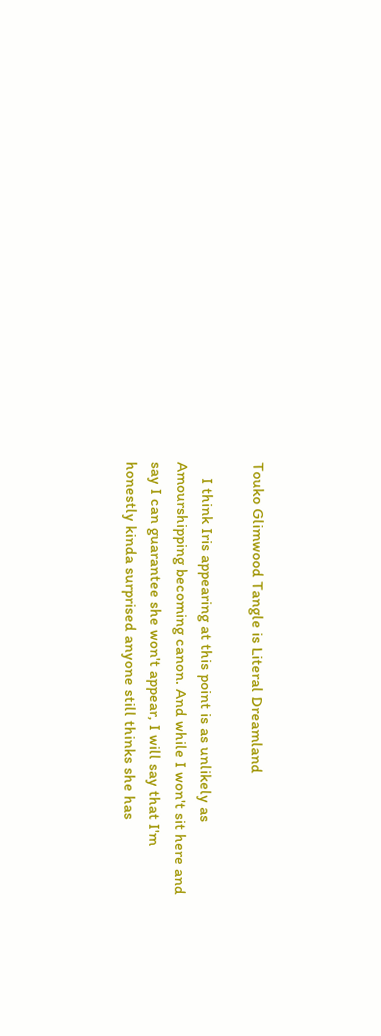Touko Glimwood Tangle is Literal Dreamland

    I think Iris appearing at this point is as unlikely as Amourshipping becoming canon. And while I won't sit here and say I can guarantee she won't appear, I will say that I'm honestly kinda surprised anyone still thinks she has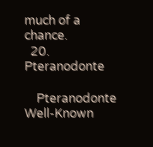much of a chance.
  20. Pteranodonte

    Pteranodonte Well-Known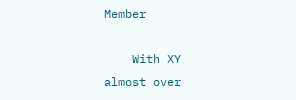Member

    With XY almost over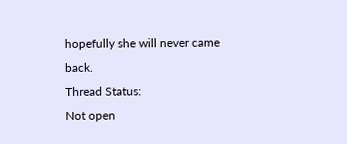hopefully she will never came back.
Thread Status:
Not open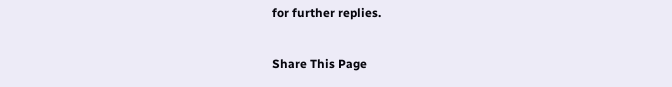for further replies.

Share This Page